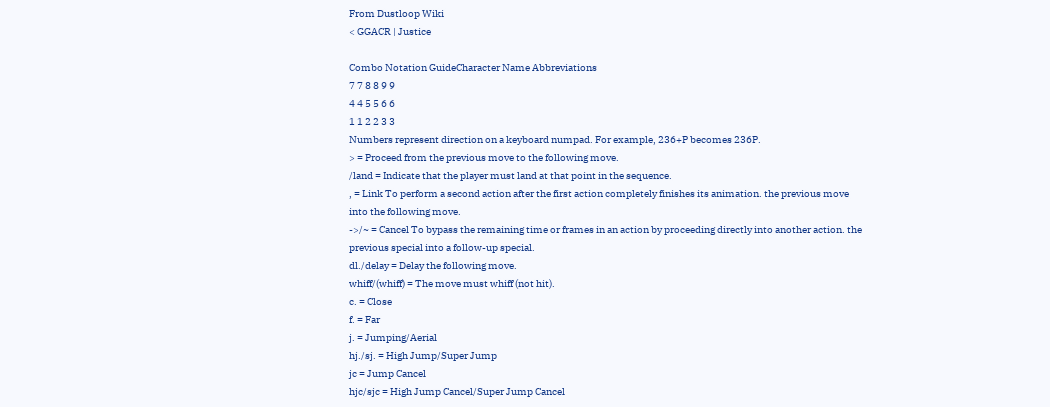From Dustloop Wiki
< GGACR | Justice

Combo Notation GuideCharacter Name Abbreviations
7 7 8 8 9 9
4 4 5 5 6 6
1 1 2 2 3 3
Numbers represent direction on a keyboard numpad. For example, 236+P becomes 236P.
> = Proceed from the previous move to the following move.
/land = Indicate that the player must land at that point in the sequence.
, = Link To perform a second action after the first action completely finishes its animation. the previous move into the following move.
->/~ = Cancel To bypass the remaining time or frames in an action by proceeding directly into another action. the previous special into a follow-up special.
dl./delay = Delay the following move.
whiff/(whiff) = The move must whiff (not hit).
c. = Close
f. = Far
j. = Jumping/Aerial
hj./sj. = High Jump/Super Jump
jc = Jump Cancel
hjc/sjc = High Jump Cancel/Super Jump Cancel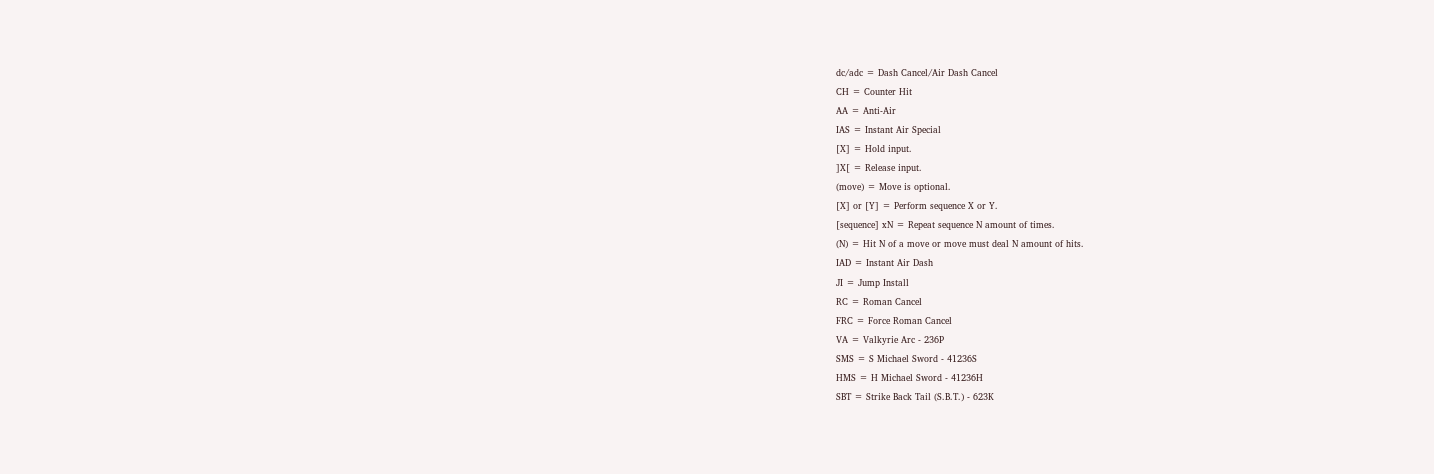dc/adc = Dash Cancel/Air Dash Cancel
CH = Counter Hit
AA = Anti-Air
IAS = Instant Air Special
[X] = Hold input.
]X[ = Release input.
(move) = Move is optional.
[X] or [Y] = Perform sequence X or Y.
[sequence] xN = Repeat sequence N amount of times.
(N) = Hit N of a move or move must deal N amount of hits.
IAD = Instant Air Dash
JI = Jump Install
RC = Roman Cancel
FRC = Force Roman Cancel
VA = Valkyrie Arc - 236P
SMS = S Michael Sword - 41236S
HMS = H Michael Sword - 41236H
SBT = Strike Back Tail (S.B.T.) - 623K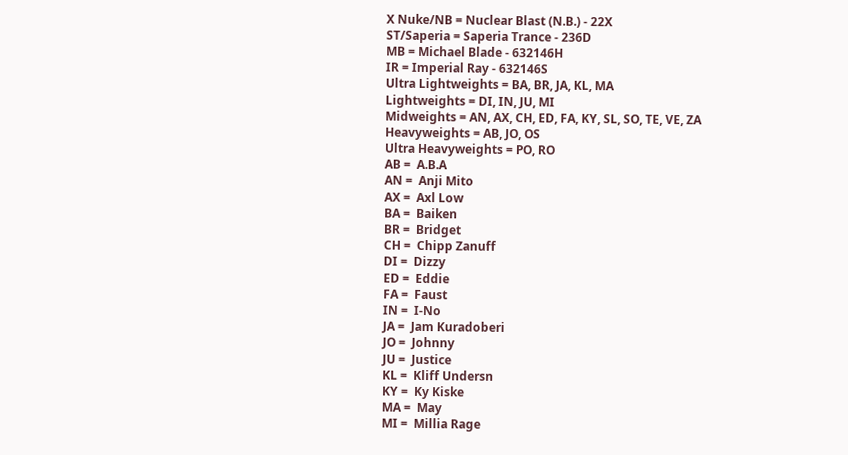X Nuke/NB = Nuclear Blast (N.B.) - 22X
ST/Saperia = Saperia Trance - 236D
MB = Michael Blade - 632146H
IR = Imperial Ray - 632146S
Ultra Lightweights = BA, BR, JA, KL, MA
Lightweights = DI, IN, JU, MI
Midweights = AN, AX, CH, ED, FA, KY, SL, SO, TE, VE, ZA
Heavyweights = AB, JO, OS
Ultra Heavyweights = PO, RO
AB =  A.B.A
AN =  Anji Mito
AX =  Axl Low
BA =  Baiken
BR =  Bridget
CH =  Chipp Zanuff
DI =  Dizzy
ED =  Eddie
FA =  Faust
IN =  I-No
JA =  Jam Kuradoberi
JO =  Johnny
JU =  Justice
KL =  Kliff Undersn
KY =  Ky Kiske
MA =  May
MI =  Millia Rage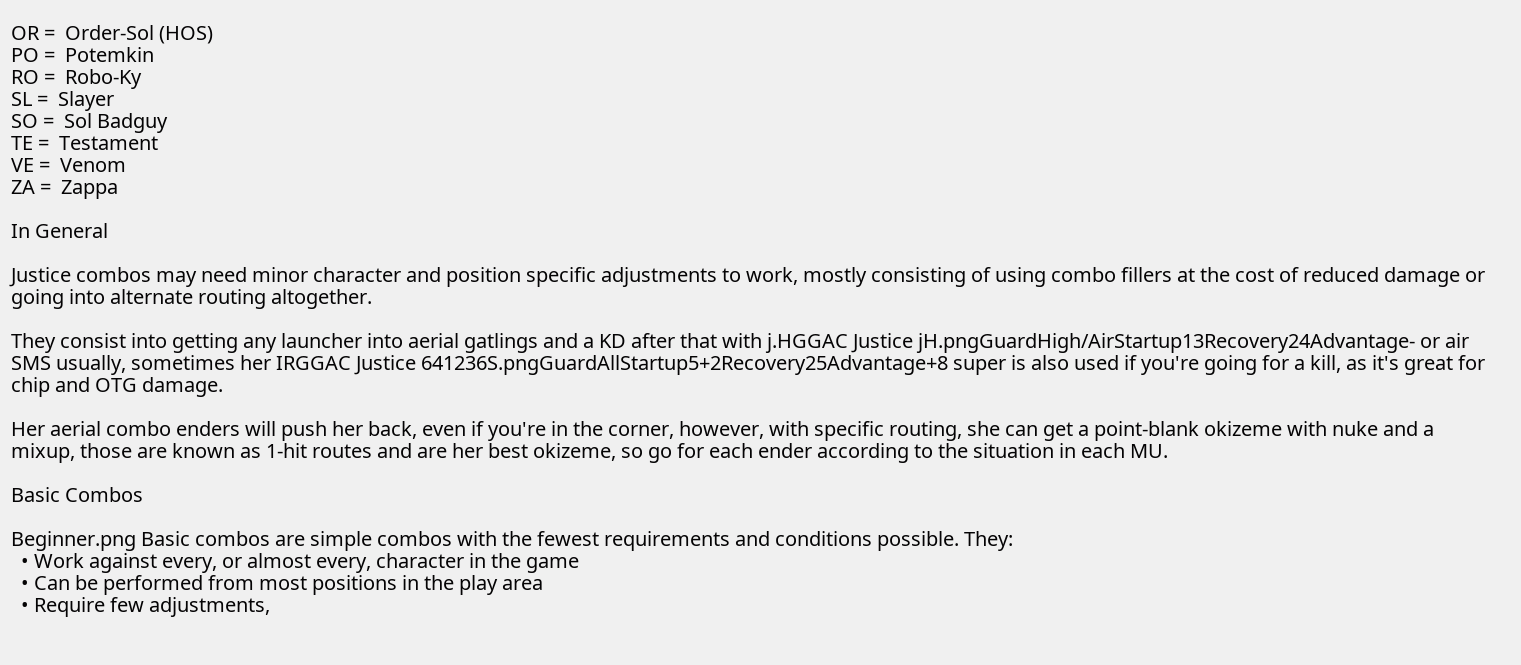OR =  Order-Sol (HOS)
PO =  Potemkin
RO =  Robo-Ky
SL =  Slayer
SO =  Sol Badguy
TE =  Testament
VE =  Venom
ZA =  Zappa

In General

Justice combos may need minor character and position specific adjustments to work, mostly consisting of using combo fillers at the cost of reduced damage or going into alternate routing altogether.

They consist into getting any launcher into aerial gatlings and a KD after that with j.HGGAC Justice jH.pngGuardHigh/AirStartup13Recovery24Advantage- or air SMS usually, sometimes her IRGGAC Justice 641236S.pngGuardAllStartup5+2Recovery25Advantage+8 super is also used if you're going for a kill, as it's great for chip and OTG damage.

Her aerial combo enders will push her back, even if you're in the corner, however, with specific routing, she can get a point-blank okizeme with nuke and a mixup, those are known as 1-hit routes and are her best okizeme, so go for each ender according to the situation in each MU.

Basic Combos

Beginner.png Basic combos are simple combos with the fewest requirements and conditions possible. They:
  • Work against every, or almost every, character in the game
  • Can be performed from most positions in the play area
  • Require few adjustments,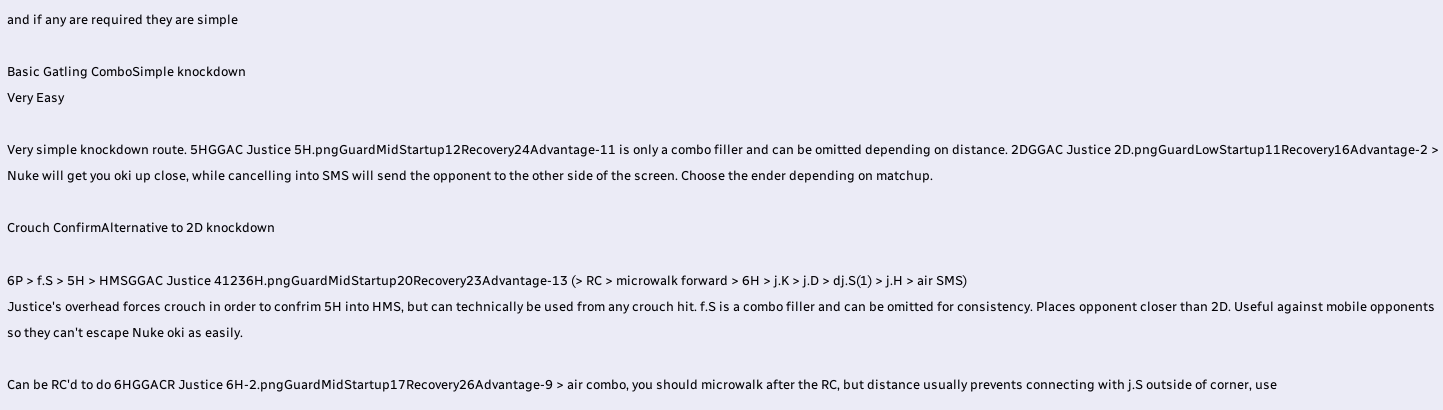and if any are required they are simple

Basic Gatling ComboSimple knockdown
Very Easy

Very simple knockdown route. 5HGGAC Justice 5H.pngGuardMidStartup12Recovery24Advantage-11 is only a combo filler and can be omitted depending on distance. 2DGGAC Justice 2D.pngGuardLowStartup11Recovery16Advantage-2 > Nuke will get you oki up close, while cancelling into SMS will send the opponent to the other side of the screen. Choose the ender depending on matchup.

Crouch ConfirmAlternative to 2D knockdown

6P > f.S > 5H > HMSGGAC Justice 41236H.pngGuardMidStartup20Recovery23Advantage-13 (> RC > microwalk forward > 6H > j.K > j.D > dj.S(1) > j.H > air SMS)
Justice's overhead forces crouch in order to confrim 5H into HMS, but can technically be used from any crouch hit. f.S is a combo filler and can be omitted for consistency. Places opponent closer than 2D. Useful against mobile opponents so they can't escape Nuke oki as easily.

Can be RC'd to do 6HGGACR Justice 6H-2.pngGuardMidStartup17Recovery26Advantage-9 > air combo, you should microwalk after the RC, but distance usually prevents connecting with j.S outside of corner, use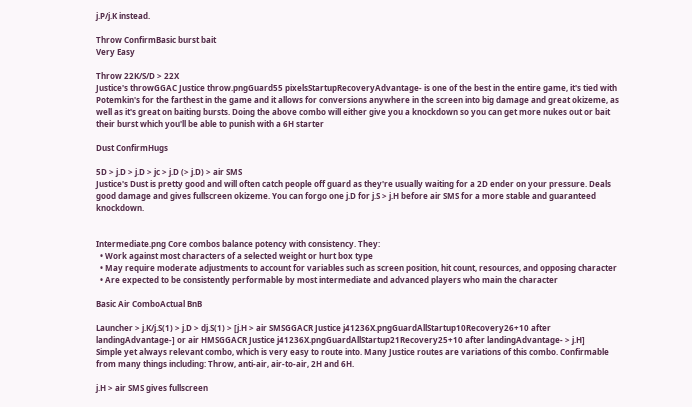j.P/j.K instead.

Throw ConfirmBasic burst bait
Very Easy

Throw 22K/S/D > 22X
Justice's throwGGAC Justice throw.pngGuard55 pixelsStartupRecoveryAdvantage- is one of the best in the entire game, it's tied with Potemkin's for the farthest in the game and it allows for conversions anywhere in the screen into big damage and great okizeme, as well as it's great on baiting bursts. Doing the above combo will either give you a knockdown so you can get more nukes out or bait their burst which you'll be able to punish with a 6H starter

Dust ConfirmHugs

5D > j.D > j.D > jc > j.D (> j.D) > air SMS
Justice's Dust is pretty good and will often catch people off guard as they're usually waiting for a 2D ender on your pressure. Deals good damage and gives fullscreen okizeme. You can forgo one j.D for j.S > j.H before air SMS for a more stable and guaranteed knockdown.


Intermediate.png Core combos balance potency with consistency. They:
  • Work against most characters of a selected weight or hurt box type
  • May require moderate adjustments to account for variables such as screen position, hit count, resources, and opposing character
  • Are expected to be consistently performable by most intermediate and advanced players who main the character

Basic Air ComboActual BnB

Launcher > j.K/j.S(1) > j.D > dj.S(1) > [j.H > air SMSGGACR Justice j41236X.pngGuardAllStartup10Recovery26+10 after landingAdvantage-] or air HMSGGACR Justice j41236X.pngGuardAllStartup21Recovery25+10 after landingAdvantage- > j.H]
Simple yet always relevant combo, which is very easy to route into. Many Justice routes are variations of this combo. Confirmable from many things including: Throw, anti-air, air-to-air, 2H and 6H.

j.H > air SMS gives fullscreen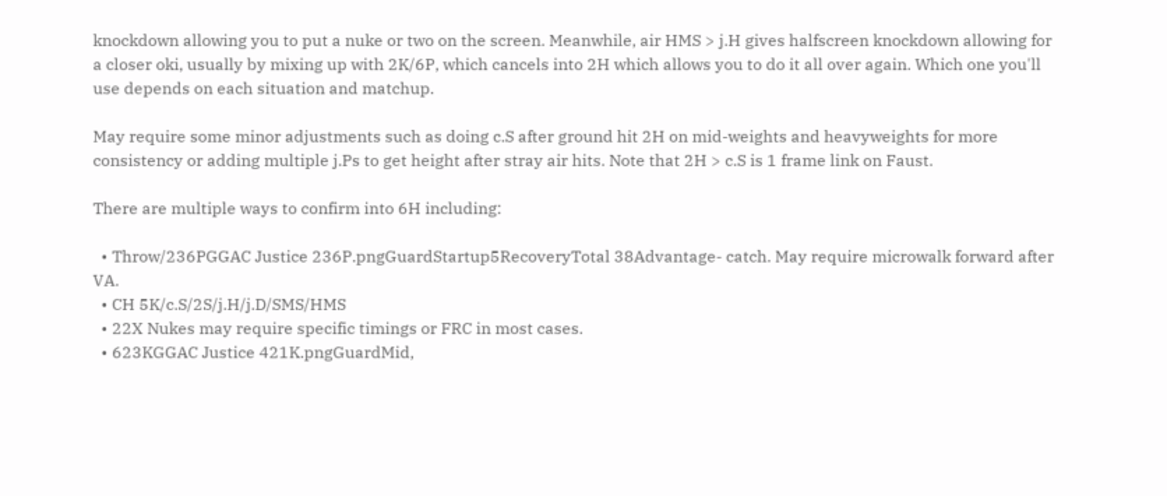knockdown allowing you to put a nuke or two on the screen. Meanwhile, air HMS > j.H gives halfscreen knockdown allowing for a closer oki, usually by mixing up with 2K/6P, which cancels into 2H which allows you to do it all over again. Which one you'll use depends on each situation and matchup.

May require some minor adjustments such as doing c.S after ground hit 2H on mid-weights and heavyweights for more consistency or adding multiple j.Ps to get height after stray air hits. Note that 2H > c.S is 1 frame link on Faust.

There are multiple ways to confirm into 6H including:

  • Throw/236PGGAC Justice 236P.pngGuardStartup5RecoveryTotal 38Advantage- catch. May require microwalk forward after VA.
  • CH 5K/c.S/2S/j.H/j.D/SMS/HMS
  • 22X Nukes may require specific timings or FRC in most cases.
  • 623KGGAC Justice 421K.pngGuardMid,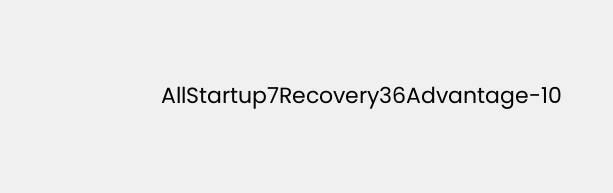AllStartup7Recovery36Advantage-10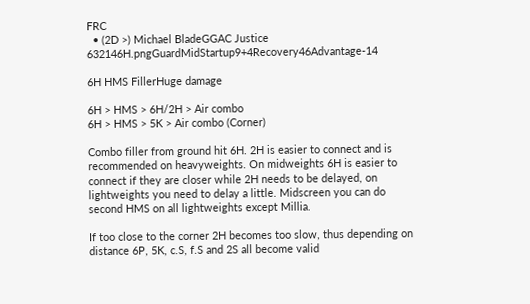FRC
  • (2D >) Michael BladeGGAC Justice 632146H.pngGuardMidStartup9+4Recovery46Advantage-14

6H HMS FillerHuge damage

6H > HMS > 6H/2H > Air combo
6H > HMS > 5K > Air combo (Corner)

Combo filler from ground hit 6H. 2H is easier to connect and is recommended on heavyweights. On midweights 6H is easier to connect if they are closer while 2H needs to be delayed, on lightweights you need to delay a little. Midscreen you can do second HMS on all lightweights except Millia.

If too close to the corner 2H becomes too slow, thus depending on distance 6P, 5K, c.S, f.S and 2S all become valid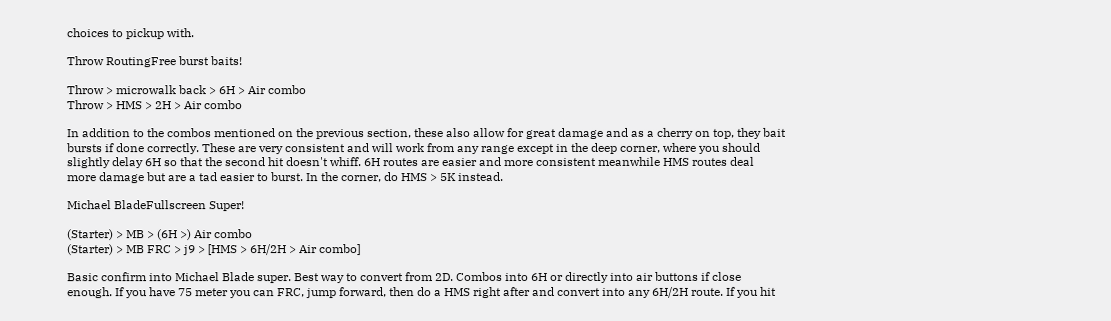choices to pickup with.

Throw RoutingFree burst baits!

Throw > microwalk back > 6H > Air combo
Throw > HMS > 2H > Air combo

In addition to the combos mentioned on the previous section, these also allow for great damage and as a cherry on top, they bait bursts if done correctly. These are very consistent and will work from any range except in the deep corner, where you should slightly delay 6H so that the second hit doesn't whiff. 6H routes are easier and more consistent meanwhile HMS routes deal more damage but are a tad easier to burst. In the corner, do HMS > 5K instead.

Michael BladeFullscreen Super!

(Starter) > MB > (6H >) Air combo
(Starter) > MB FRC > j9 > [HMS > 6H/2H > Air combo]

Basic confirm into Michael Blade super. Best way to convert from 2D. Combos into 6H or directly into air buttons if close enough. If you have 75 meter you can FRC, jump forward, then do a HMS right after and convert into any 6H/2H route. If you hit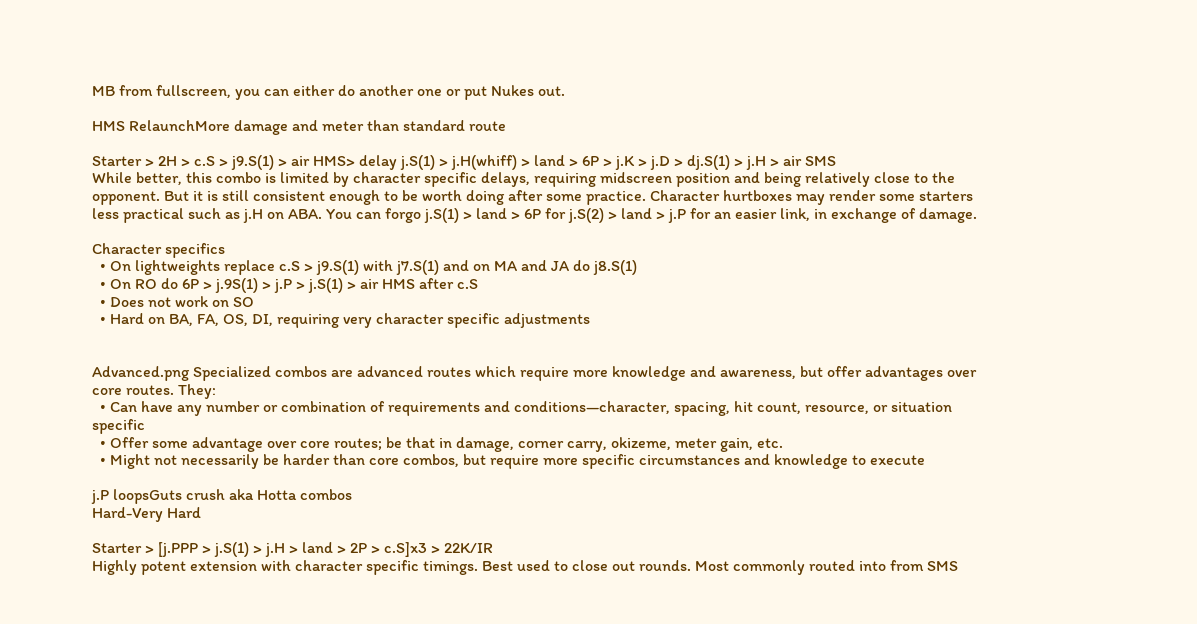MB from fullscreen, you can either do another one or put Nukes out.

HMS RelaunchMore damage and meter than standard route

Starter > 2H > c.S > j9.S(1) > air HMS> delay j.S(1) > j.H(whiff) > land > 6P > j.K > j.D > dj.S(1) > j.H > air SMS
While better, this combo is limited by character specific delays, requiring midscreen position and being relatively close to the opponent. But it is still consistent enough to be worth doing after some practice. Character hurtboxes may render some starters less practical such as j.H on ABA. You can forgo j.S(1) > land > 6P for j.S(2) > land > j.P for an easier link, in exchange of damage.

Character specifics
  • On lightweights replace c.S > j9.S(1) with j7.S(1) and on MA and JA do j8.S(1)
  • On RO do 6P > j.9S(1) > j.P > j.S(1) > air HMS after c.S
  • Does not work on SO
  • Hard on BA, FA, OS, DI, requiring very character specific adjustments


Advanced.png Specialized combos are advanced routes which require more knowledge and awareness, but offer advantages over core routes. They:
  • Can have any number or combination of requirements and conditions—character, spacing, hit count, resource, or situation specific
  • Offer some advantage over core routes; be that in damage, corner carry, okizeme, meter gain, etc.
  • Might not necessarily be harder than core combos, but require more specific circumstances and knowledge to execute

j.P loopsGuts crush aka Hotta combos
Hard-Very Hard

Starter > [j.PPP > j.S(1) > j.H > land > 2P > c.S]x3 > 22K/IR
Highly potent extension with character specific timings. Best used to close out rounds. Most commonly routed into from SMS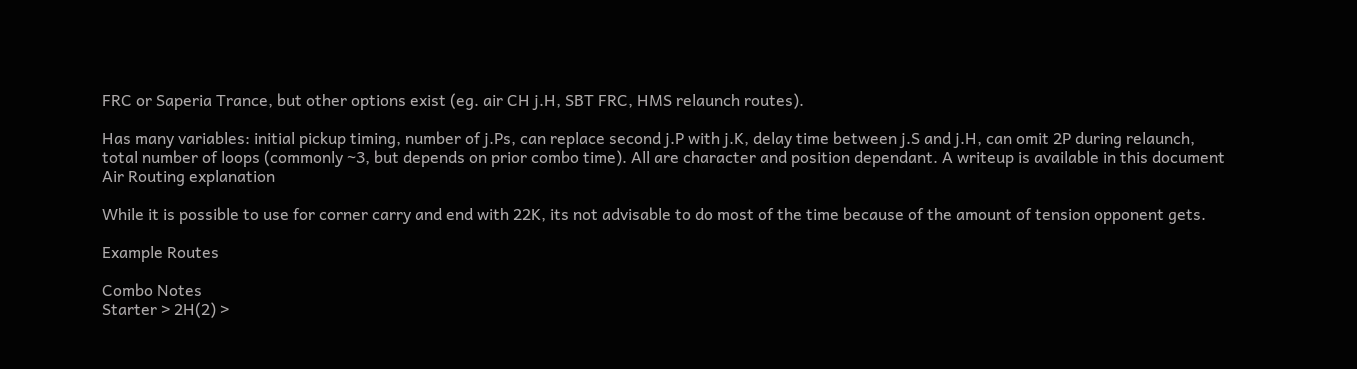FRC or Saperia Trance, but other options exist (eg. air CH j.H, SBT FRC, HMS relaunch routes).

Has many variables: initial pickup timing, number of j.Ps, can replace second j.P with j.K, delay time between j.S and j.H, can omit 2P during relaunch, total number of loops (commonly ~3, but depends on prior combo time). All are character and position dependant. A writeup is available in this document Air Routing explanation

While it is possible to use for corner carry and end with 22K, its not advisable to do most of the time because of the amount of tension opponent gets.

Example Routes

Combo Notes
Starter > 2H(2) >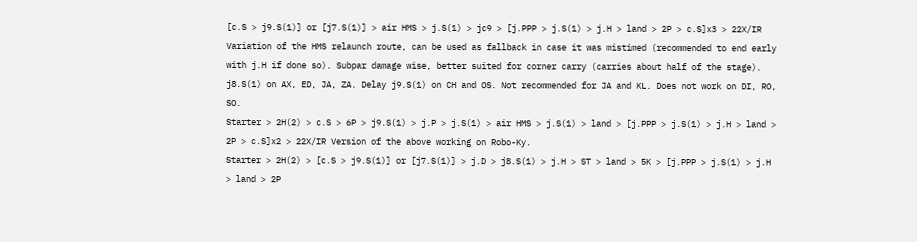[c.S > j9.S(1)] or [j7.S(1)] > air HMS > j.S(1) > jc9 > [j.PPP > j.S(1) > j.H > land > 2P > c.S]x3 > 22X/IR Variation of the HMS relaunch route, can be used as fallback in case it was mistimed (recommended to end early with j.H if done so). Subpar damage wise, better suited for corner carry (carries about half of the stage). j8.S(1) on AX, ED, JA, ZA. Delay j9.S(1) on CH and OS. Not recommended for JA and KL. Does not work on DI, RO, SO.
Starter > 2H(2) > c.S > 6P > j9.S(1) > j.P > j.S(1) > air HMS > j.S(1) > land > [j.PPP > j.S(1) > j.H > land > 2P > c.S]x2 > 22X/IR Version of the above working on Robo-Ky.
Starter > 2H(2) > [c.S > j9.S(1)] or [j7.S(1)] > j.D > j8.S(1) > j.H > ST > land > 5K > [j.PPP > j.S(1) > j.H > land > 2P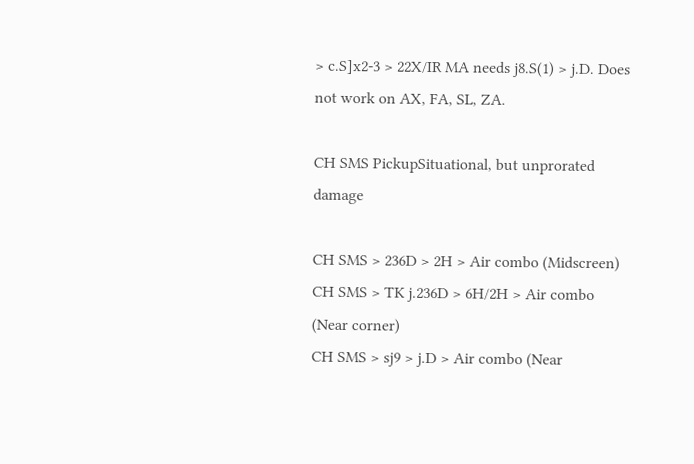> c.S]x2-3 > 22X/IR MA needs j8.S(1) > j.D. Does not work on AX, FA, SL, ZA.

CH SMS PickupSituational, but unprorated damage

CH SMS > 236D > 2H > Air combo (Midscreen)
CH SMS > TK j.236D > 6H/2H > Air combo (Near corner)
CH SMS > sj9 > j.D > Air combo (Near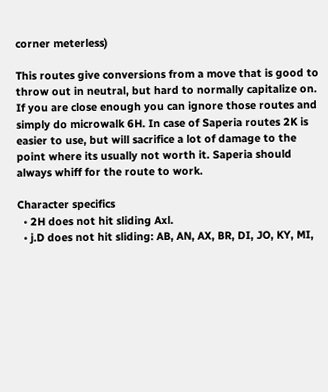corner meterless)

This routes give conversions from a move that is good to throw out in neutral, but hard to normally capitalize on. If you are close enough you can ignore those routes and simply do microwalk 6H. In case of Saperia routes 2K is easier to use, but will sacrifice a lot of damage to the point where its usually not worth it. Saperia should always whiff for the route to work.

Character specifics
  • 2H does not hit sliding Axl.
  • j.D does not hit sliding: AB, AN, AX, BR, DI, JO, KY, MI,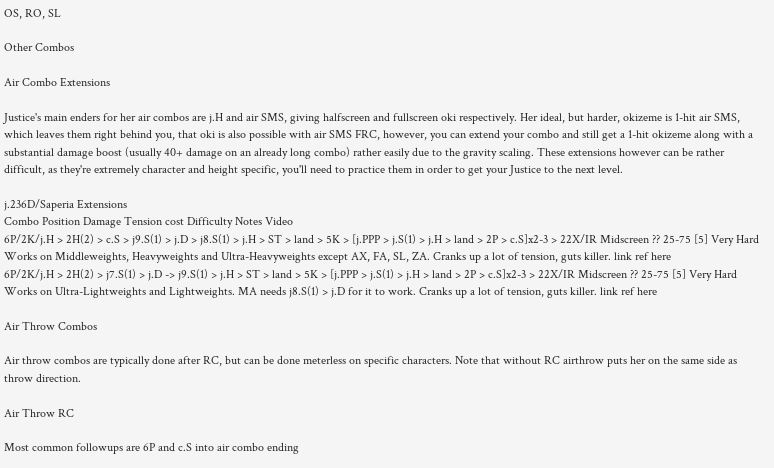OS, RO, SL

Other Combos

Air Combo Extensions

Justice's main enders for her air combos are j.H and air SMS, giving halfscreen and fullscreen oki respectively. Her ideal, but harder, okizeme is 1-hit air SMS, which leaves them right behind you, that oki is also possible with air SMS FRC, however, you can extend your combo and still get a 1-hit okizeme along with a substantial damage boost (usually 40+ damage on an already long combo) rather easily due to the gravity scaling. These extensions however can be rather difficult, as they're extremely character and height specific, you'll need to practice them in order to get your Justice to the next level.

j.236D/Saperia Extensions
Combo Position Damage Tension cost Difficulty Notes Video
6P/2K/j.H > 2H(2) > c.S > j9.S(1) > j.D > j8.S(1) > j.H > ST > land > 5K > [j.PPP > j.S(1) > j.H > land > 2P > c.S]x2-3 > 22X/IR Midscreen ?? 25-75 [5] Very Hard Works on Middleweights, Heavyweights and Ultra-Heavyweights except AX, FA, SL, ZA. Cranks up a lot of tension, guts killer. link ref here
6P/2K/j.H > 2H(2) > j7.S(1) > j.D -> j9.S(1) > j.H > ST > land > 5K > [j.PPP > j.S(1) > j.H > land > 2P > c.S]x2-3 > 22X/IR Midscreen ?? 25-75 [5] Very Hard Works on Ultra-Lightweights and Lightweights. MA needs j8.S(1) > j.D for it to work. Cranks up a lot of tension, guts killer. link ref here

Air Throw Combos

Air throw combos are typically done after RC, but can be done meterless on specific characters. Note that without RC airthrow puts her on the same side as throw direction.

Air Throw RC

Most common followups are 6P and c.S into air combo ending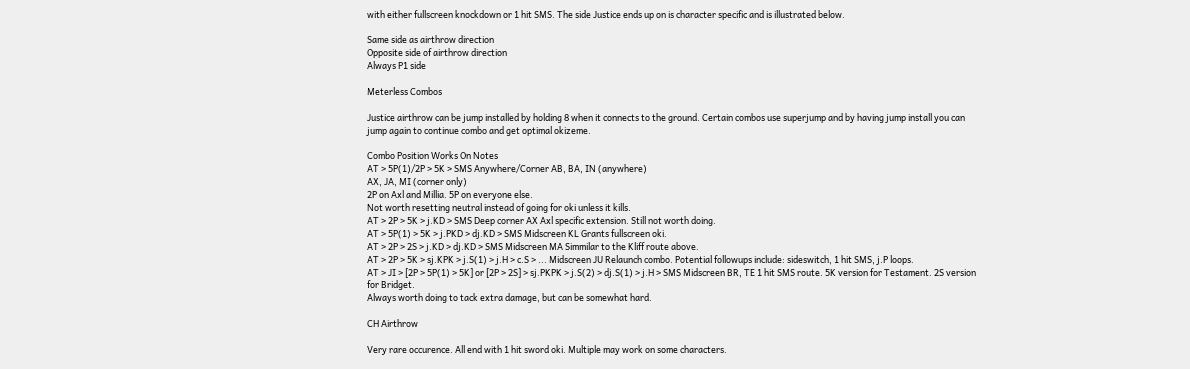with either fullscreen knockdown or 1 hit SMS. The side Justice ends up on is character specific and is illustrated below.

Same side as airthrow direction
Opposite side of airthrow direction
Always P1 side

Meterless Combos

Justice airthrow can be jump installed by holding 8 when it connects to the ground. Certain combos use superjump and by having jump install you can jump again to continue combo and get optimal okizeme.

Combo Position Works On Notes
AT > 5P(1)/2P > 5K > SMS Anywhere/Corner AB, BA, IN (anywhere)
AX, JA, MI (corner only)
2P on Axl and Millia. 5P on everyone else.
Not worth resetting neutral instead of going for oki unless it kills.
AT > 2P > 5K > j.KD > SMS Deep corner AX Axl specific extension. Still not worth doing.
AT > 5P(1) > 5K > j.PKD > dj.KD > SMS Midscreen KL Grants fullscreen oki.
AT > 2P > 2S > j.KD > dj.KD > SMS Midscreen MA Simmilar to the Kliff route above.
AT > 2P > 5K > sj.KPK > j.S(1) > j.H > c.S > ... Midscreen JU Relaunch combo. Potential followups include: sideswitch, 1 hit SMS, j.P loops.
AT > JI > [2P > 5P(1) > 5K] or [2P > 2S] > sj.PKPK > j.S(2) > dj.S(1) > j.H > SMS Midscreen BR, TE 1 hit SMS route. 5K version for Testament. 2S version for Bridget.
Always worth doing to tack extra damage, but can be somewhat hard.

CH Airthrow

Very rare occurence. All end with 1 hit sword oki. Multiple may work on some characters.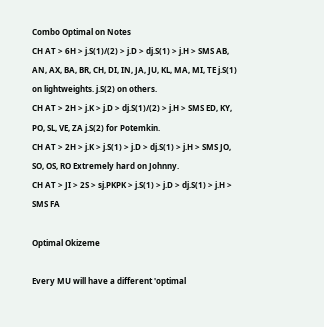Combo Optimal on Notes
CH AT > 6H > j.S(1)/(2) > j.D > dj.S(1) > j.H > SMS AB, AN, AX, BA, BR, CH, DI, IN, JA, JU, KL, MA, MI, TE j.S(1) on lightweights. j.S(2) on others.
CH AT > 2H > j.K > j.D > dj.S(1)/(2) > j.H > SMS ED, KY, PO, SL, VE, ZA j.S(2) for Potemkin.
CH AT > 2H > j.K > j.S(1) > j.D > dj.S(1) > j.H > SMS JO, SO, OS, RO Extremely hard on Johnny.
CH AT > JI > 2S > sj.PKPK > j.S(1) > j.D > dj.S(1) > j.H > SMS FA

Optimal Okizeme

Every MU will have a different 'optimal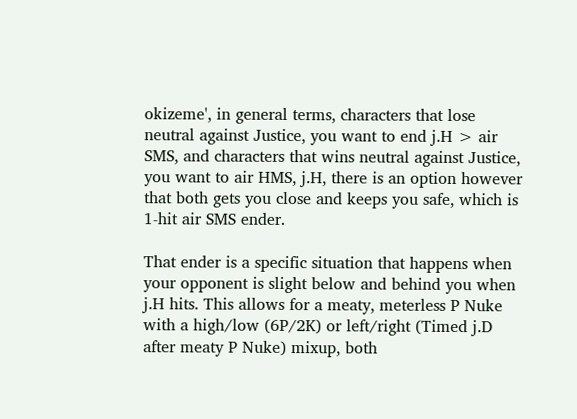okizeme', in general terms, characters that lose neutral against Justice, you want to end j.H > air SMS, and characters that wins neutral against Justice, you want to air HMS, j.H, there is an option however that both gets you close and keeps you safe, which is 1-hit air SMS ender.

That ender is a specific situation that happens when your opponent is slight below and behind you when j.H hits. This allows for a meaty, meterless P Nuke with a high/low (6P/2K) or left/right (Timed j.D after meaty P Nuke) mixup, both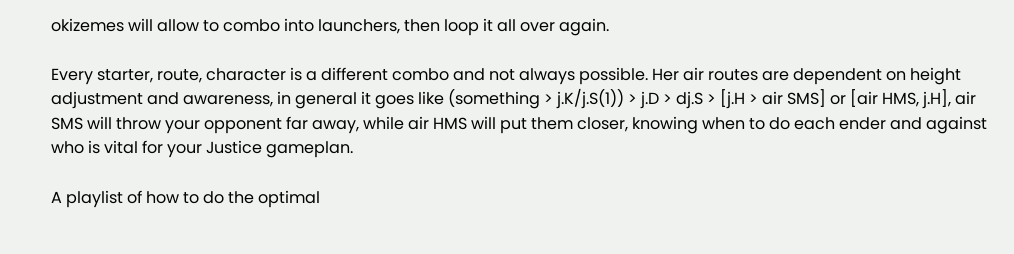okizemes will allow to combo into launchers, then loop it all over again.

Every starter, route, character is a different combo and not always possible. Her air routes are dependent on height adjustment and awareness, in general it goes like (something > j.K/j.S(1)) > j.D > dj.S > [j.H > air SMS] or [air HMS, j.H], air SMS will throw your opponent far away, while air HMS will put them closer, knowing when to do each ender and against who is vital for your Justice gameplan.

A playlist of how to do the optimal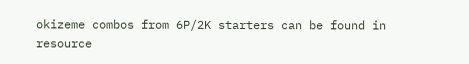okizeme combos from 6P/2K starters can be found in resource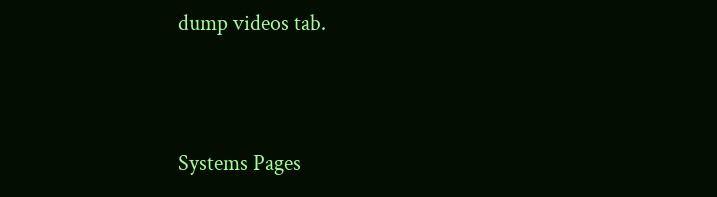dump videos tab.



Systems Pages